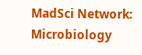MadSci Network: Microbiology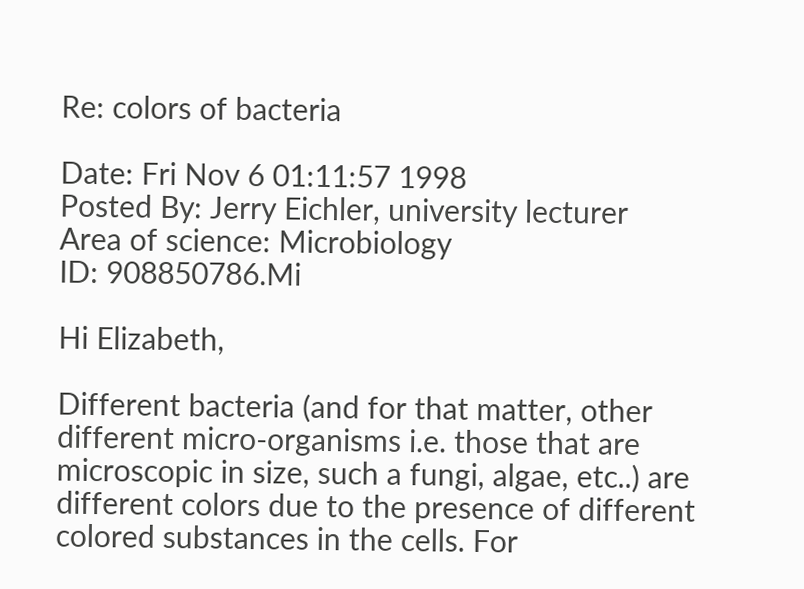Re: colors of bacteria

Date: Fri Nov 6 01:11:57 1998
Posted By: Jerry Eichler, university lecturer
Area of science: Microbiology
ID: 908850786.Mi

Hi Elizabeth,

Different bacteria (and for that matter, other different micro-organisms i.e. those that are microscopic in size, such a fungi, algae, etc..) are different colors due to the presence of different colored substances in the cells. For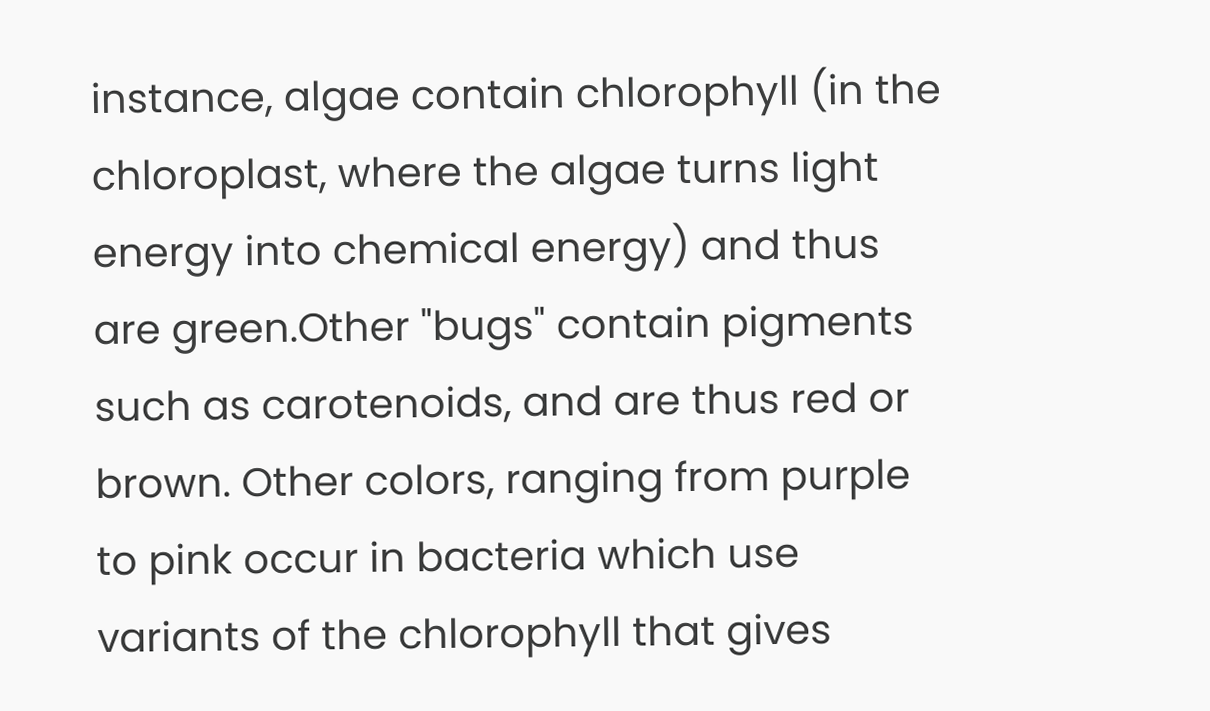instance, algae contain chlorophyll (in the chloroplast, where the algae turns light energy into chemical energy) and thus are green.Other "bugs" contain pigments such as carotenoids, and are thus red or brown. Other colors, ranging from purple to pink occur in bacteria which use variants of the chlorophyll that gives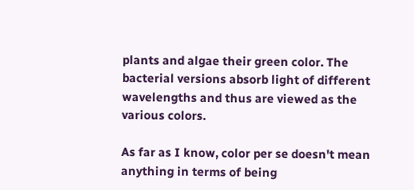plants and algae their green color. The bacterial versions absorb light of different wavelengths and thus are viewed as the various colors.

As far as I know, color per se doesn't mean anything in terms of being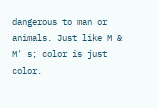dangerous to man or animals. Just like M & M' s; color is just color.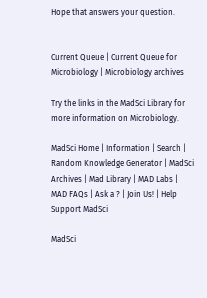Hope that answers your question.


Current Queue | Current Queue for Microbiology | Microbiology archives

Try the links in the MadSci Library for more information on Microbiology.

MadSci Home | Information | Search | Random Knowledge Generator | MadSci Archives | Mad Library | MAD Labs | MAD FAQs | Ask a ? | Join Us! | Help Support MadSci

MadSci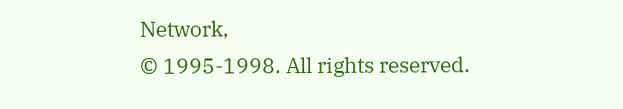Network,
© 1995-1998. All rights reserved.